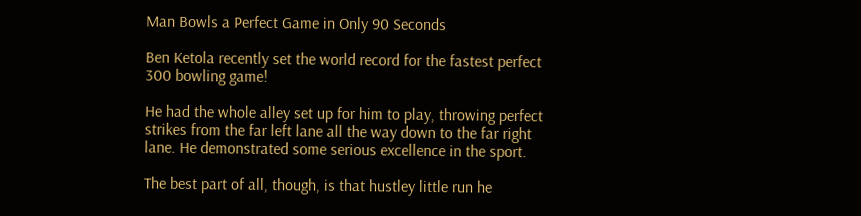Man Bowls a Perfect Game in Only 90 Seconds

Ben Ketola recently set the world record for the fastest perfect 300 bowling game!

He had the whole alley set up for him to play, throwing perfect strikes from the far left lane all the way down to the far right lane. He demonstrated some serious excellence in the sport.

The best part of all, though, is that hustley little run he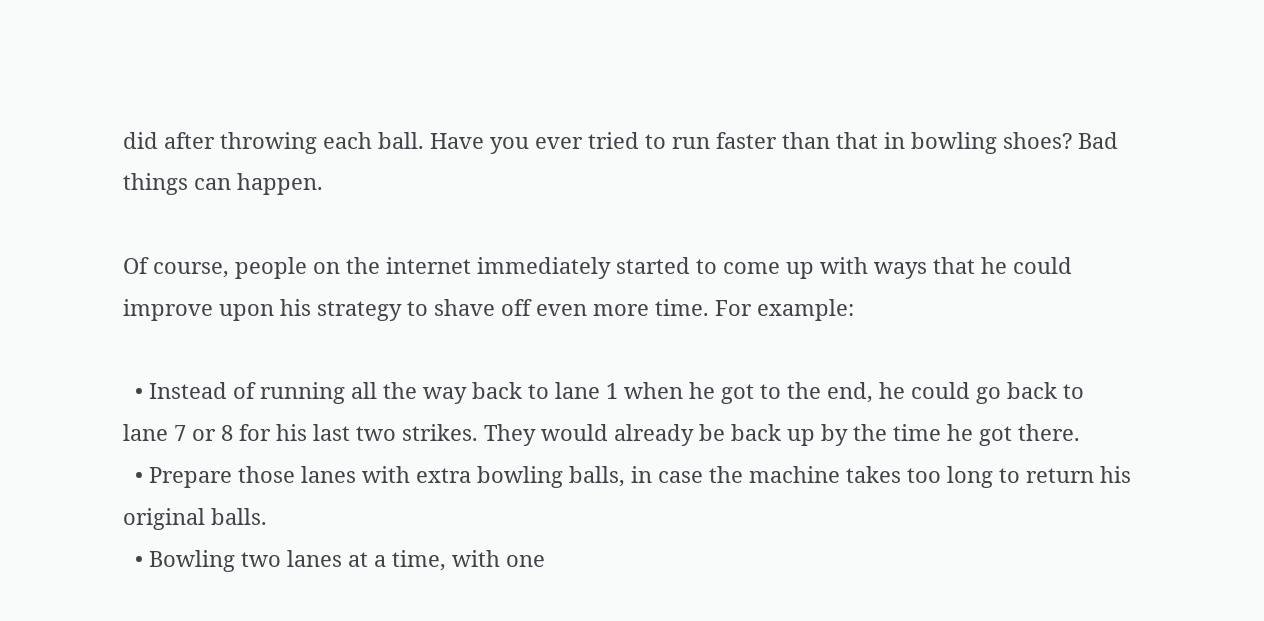did after throwing each ball. Have you ever tried to run faster than that in bowling shoes? Bad things can happen.

Of course, people on the internet immediately started to come up with ways that he could improve upon his strategy to shave off even more time. For example:

  • Instead of running all the way back to lane 1 when he got to the end, he could go back to lane 7 or 8 for his last two strikes. They would already be back up by the time he got there.
  • Prepare those lanes with extra bowling balls, in case the machine takes too long to return his original balls.
  • Bowling two lanes at a time, with one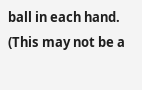ball in each hand. (This may not be a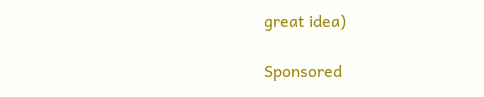great idea)

Sponsored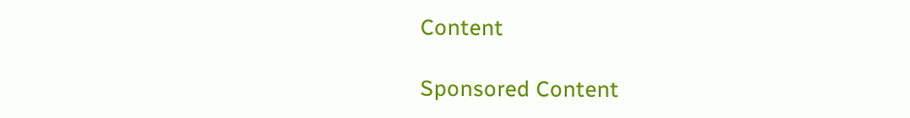Content

Sponsored Content